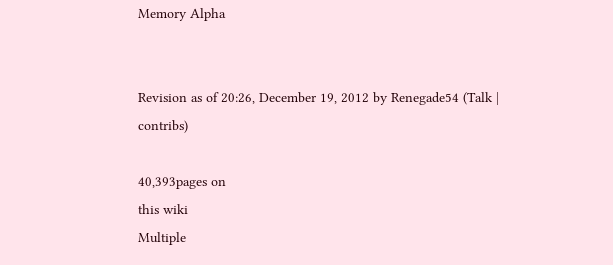Memory Alpha


Revision as of 20:26, December 19, 2012 by Renegade54 (Talk | contribs)

40,393pages on
this wiki
Multiple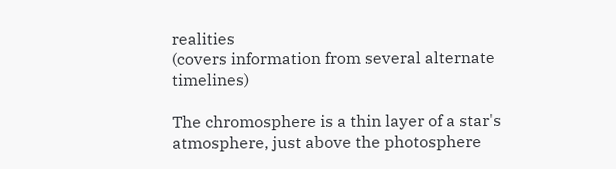realities
(covers information from several alternate timelines)

The chromosphere is a thin layer of a star's atmosphere, just above the photosphere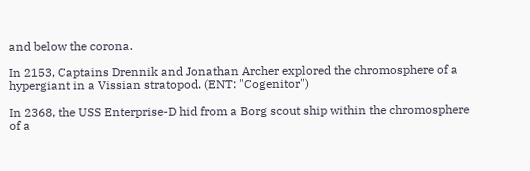and below the corona.

In 2153, Captains Drennik and Jonathan Archer explored the chromosphere of a hypergiant in a Vissian stratopod. (ENT: "Cogenitor")

In 2368, the USS Enterprise-D hid from a Borg scout ship within the chromosphere of a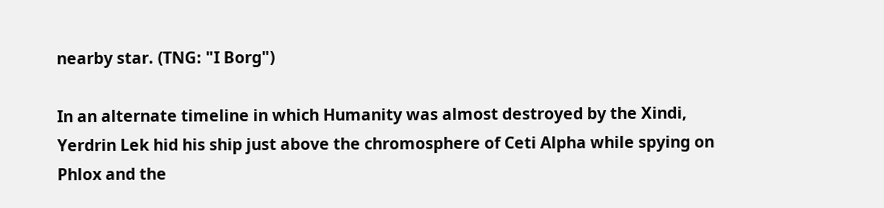nearby star. (TNG: "I Borg")

In an alternate timeline in which Humanity was almost destroyed by the Xindi, Yerdrin Lek hid his ship just above the chromosphere of Ceti Alpha while spying on Phlox and the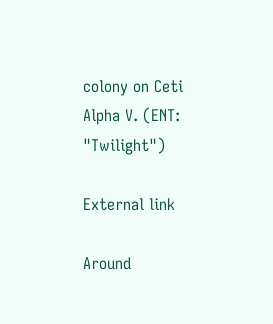colony on Ceti Alpha V. (ENT: "Twilight")

External link

Around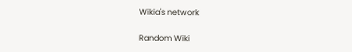Wikia's network

Random Wiki